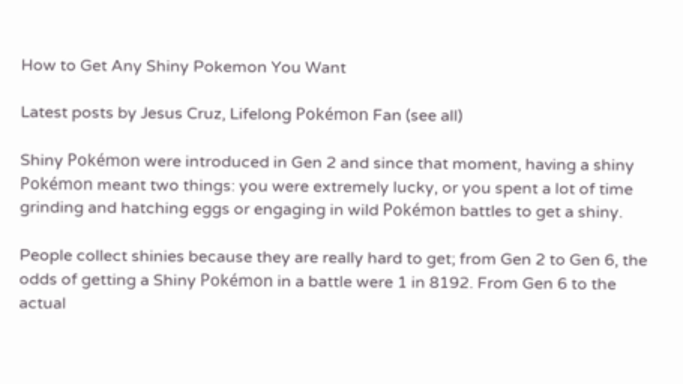How to Get Any Shiny Pokemon You Want

Latest posts by Jesus Cruz, Lifelong Pokémon Fan (see all)

Shiny Pokémon were introduced in Gen 2 and since that moment, having a shiny Pokémon meant two things: you were extremely lucky, or you spent a lot of time grinding and hatching eggs or engaging in wild Pokémon battles to get a shiny.

People collect shinies because they are really hard to get; from Gen 2 to Gen 6, the odds of getting a Shiny Pokémon in a battle were 1 in 8192. From Gen 6 to the actual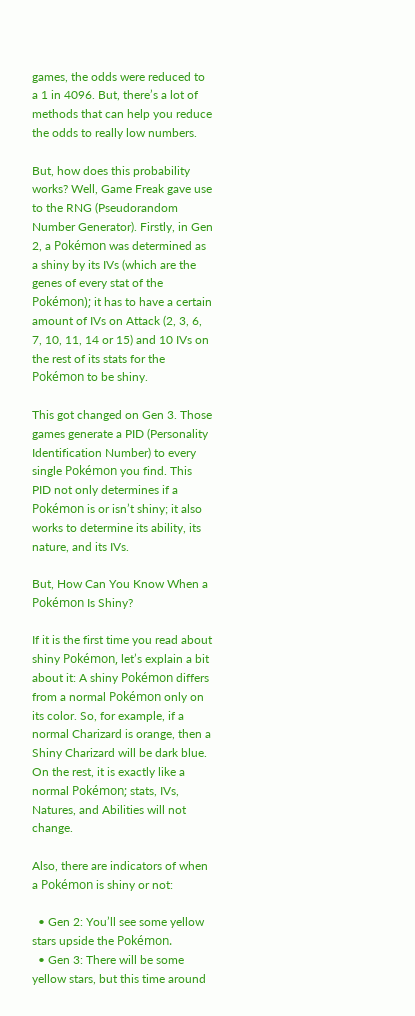games, the odds were reduced to a 1 in 4096. But, there’s a lot of methods that can help you reduce the odds to really low numbers.

But, how does this probability works? Well, Game Freak gave use to the RNG (Pseudorandom Number Generator). Firstly, in Gen 2, a Pokémon was determined as a shiny by its IVs (which are the genes of every stat of the Pokémon); it has to have a certain amount of IVs on Attack (2, 3, 6, 7, 10, 11, 14 or 15) and 10 IVs on the rest of its stats for the Pokémon to be shiny.

This got changed on Gen 3. Those games generate a PID (Personality Identification Number) to every single Pokémon you find. This PID not only determines if a Pokémon is or isn’t shiny; it also works to determine its ability, its nature, and its IVs.

But, How Can You Know When a Pokémon Is Shiny?

If it is the first time you read about shiny Pokémon, let’s explain a bit about it: A shiny Pokémon differs from a normal Pokémon only on its color. So, for example, if a normal Charizard is orange, then a Shiny Charizard will be dark blue. On the rest, it is exactly like a normal Pokémon; stats, IVs, Natures, and Abilities will not change.

Also, there are indicators of when a Pokémon is shiny or not:

  • Gen 2: You’ll see some yellow stars upside the Pokémon.
  • Gen 3: There will be some yellow stars, but this time around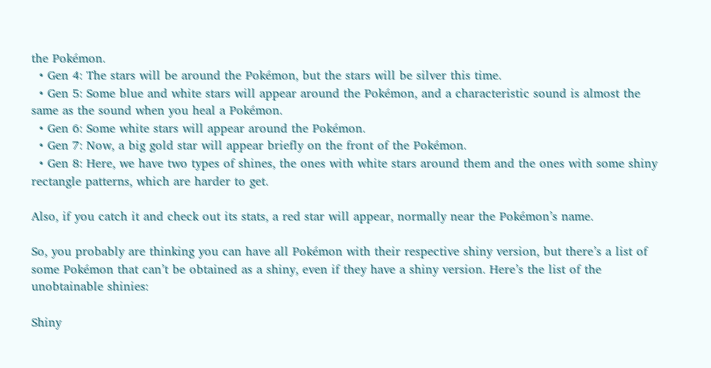the Pokémon.
  • Gen 4: The stars will be around the Pokémon, but the stars will be silver this time.
  • Gen 5: Some blue and white stars will appear around the Pokémon, and a characteristic sound is almost the same as the sound when you heal a Pokémon.
  • Gen 6: Some white stars will appear around the Pokémon.
  • Gen 7: Now, a big gold star will appear briefly on the front of the Pokémon.
  • Gen 8: Here, we have two types of shines, the ones with white stars around them and the ones with some shiny rectangle patterns, which are harder to get.

Also, if you catch it and check out its stats, a red star will appear, normally near the Pokémon’s name.

So, you probably are thinking you can have all Pokémon with their respective shiny version, but there’s a list of some Pokémon that can’t be obtained as a shiny, even if they have a shiny version. Here’s the list of the unobtainable shinies:

Shiny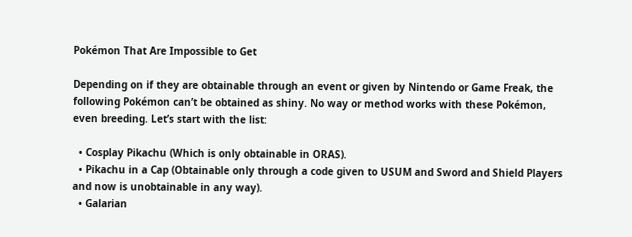Pokémon That Are Impossible to Get

Depending on if they are obtainable through an event or given by Nintendo or Game Freak, the following Pokémon can’t be obtained as shiny. No way or method works with these Pokémon, even breeding. Let’s start with the list:

  • Cosplay Pikachu (Which is only obtainable in ORAS).
  • Pikachu in a Cap (Obtainable only through a code given to USUM and Sword and Shield Players and now is unobtainable in any way).
  • Galarian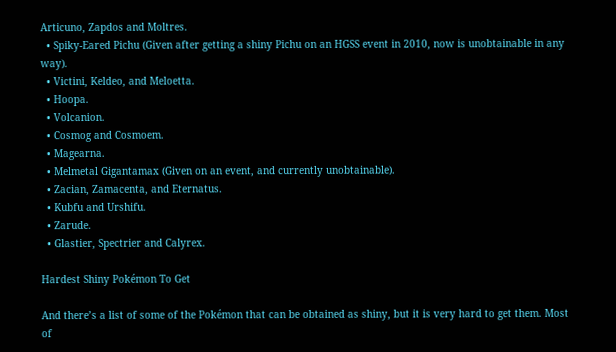Articuno, Zapdos and Moltres.
  • Spiky-Eared Pichu (Given after getting a shiny Pichu on an HGSS event in 2010, now is unobtainable in any way).
  • Victini, Keldeo, and Meloetta.
  • Hoopa.
  • Volcanion.
  • Cosmog and Cosmoem.
  • Magearna.
  • Melmetal Gigantamax (Given on an event, and currently unobtainable).
  • Zacian, Zamacenta, and Eternatus.
  • Kubfu and Urshifu.
  • Zarude.
  • Glastier, Spectrier and Calyrex.

Hardest Shiny Pokémon To Get

And there’s a list of some of the Pokémon that can be obtained as shiny, but it is very hard to get them. Most of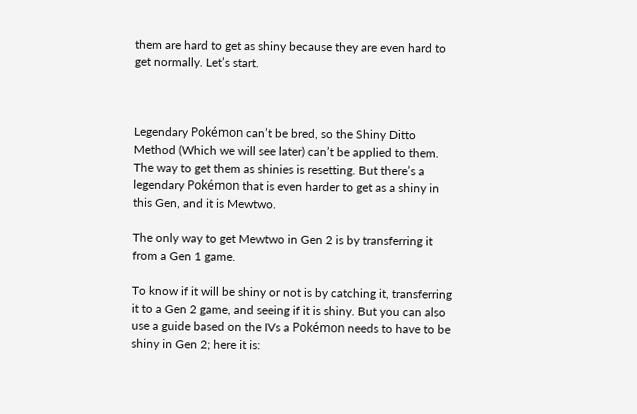them are hard to get as shiny because they are even hard to get normally. Let’s start.



Legendary Pokémon can’t be bred, so the Shiny Ditto Method (Which we will see later) can’t be applied to them. The way to get them as shinies is resetting. But there’s a legendary Pokémon that is even harder to get as a shiny in this Gen, and it is Mewtwo.

The only way to get Mewtwo in Gen 2 is by transferring it from a Gen 1 game.

To know if it will be shiny or not is by catching it, transferring it to a Gen 2 game, and seeing if it is shiny. But you can also use a guide based on the IVs a Pokémon needs to have to be shiny in Gen 2; here it is: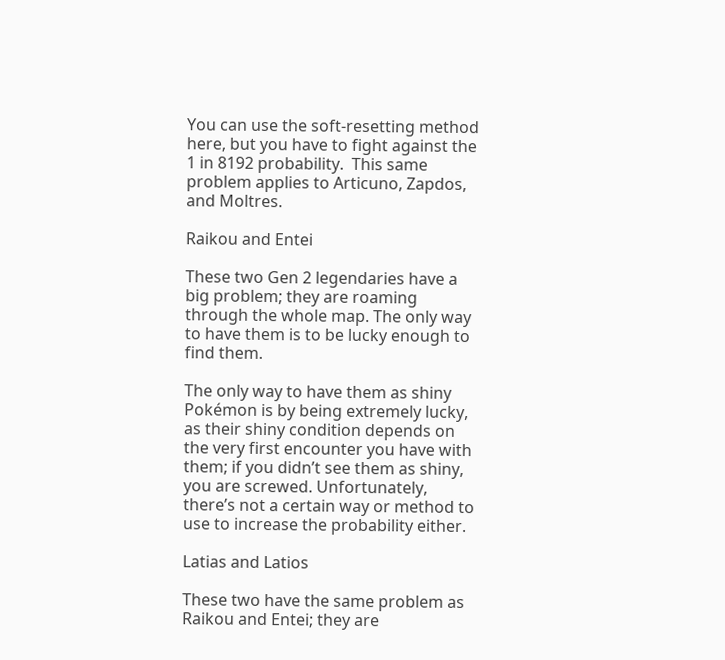You can use the soft-resetting method here, but you have to fight against the 1 in 8192 probability.  This same problem applies to Articuno, Zapdos, and Moltres.

Raikou and Entei

These two Gen 2 legendaries have a big problem; they are roaming through the whole map. The only way to have them is to be lucky enough to find them.

The only way to have them as shiny Pokémon is by being extremely lucky, as their shiny condition depends on the very first encounter you have with them; if you didn’t see them as shiny, you are screwed. Unfortunately, there’s not a certain way or method to use to increase the probability either.

Latias and Latios

These two have the same problem as Raikou and Entei; they are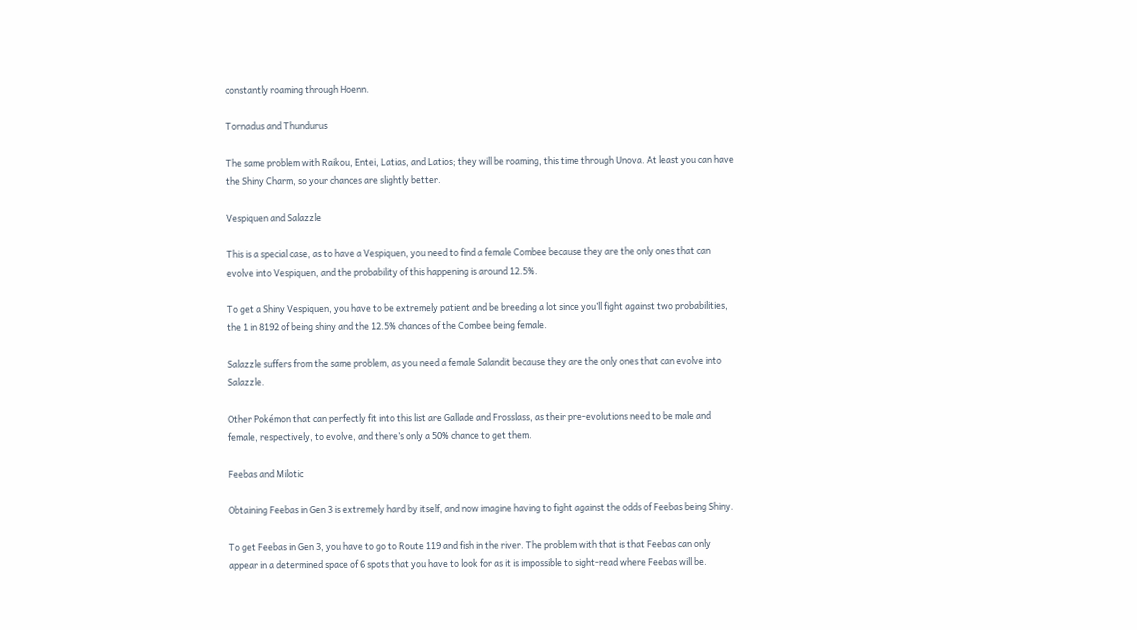constantly roaming through Hoenn.

Tornadus and Thundurus

The same problem with Raikou, Entei, Latias, and Latios; they will be roaming, this time through Unova. At least you can have the Shiny Charm, so your chances are slightly better.

Vespiquen and Salazzle

This is a special case, as to have a Vespiquen, you need to find a female Combee because they are the only ones that can evolve into Vespiquen, and the probability of this happening is around 12.5%.

To get a Shiny Vespiquen, you have to be extremely patient and be breeding a lot since you’ll fight against two probabilities, the 1 in 8192 of being shiny and the 12.5% chances of the Combee being female.

Salazzle suffers from the same problem, as you need a female Salandit because they are the only ones that can evolve into Salazzle.

Other Pokémon that can perfectly fit into this list are Gallade and Frosslass, as their pre-evolutions need to be male and female, respectively, to evolve, and there’s only a 50% chance to get them.

Feebas and Milotic

Obtaining Feebas in Gen 3 is extremely hard by itself, and now imagine having to fight against the odds of Feebas being Shiny.

To get Feebas in Gen 3, you have to go to Route 119 and fish in the river. The problem with that is that Feebas can only appear in a determined space of 6 spots that you have to look for as it is impossible to sight-read where Feebas will be.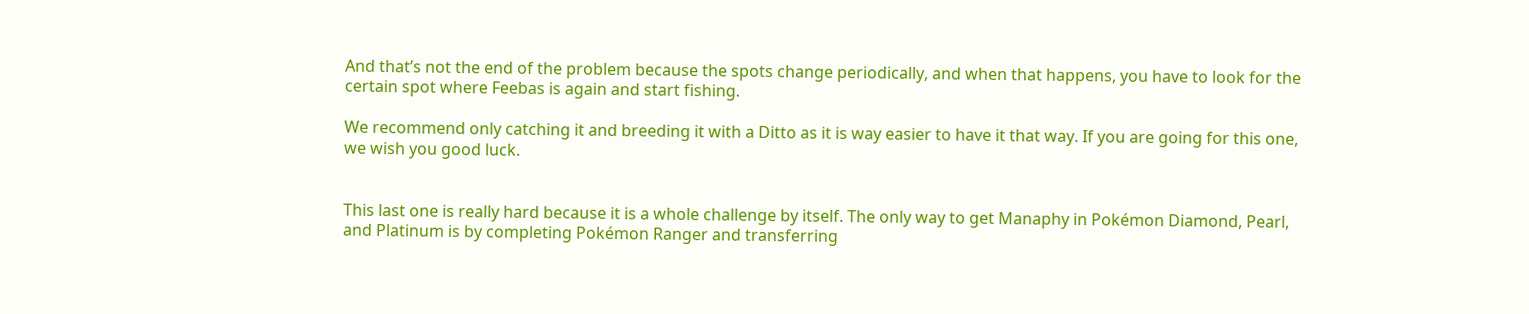And that’s not the end of the problem because the spots change periodically, and when that happens, you have to look for the certain spot where Feebas is again and start fishing.

We recommend only catching it and breeding it with a Ditto as it is way easier to have it that way. If you are going for this one, we wish you good luck.


This last one is really hard because it is a whole challenge by itself. The only way to get Manaphy in Pokémon Diamond, Pearl, and Platinum is by completing Pokémon Ranger and transferring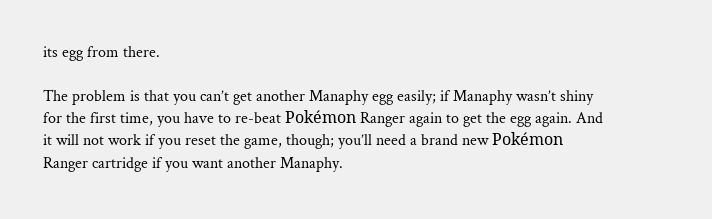its egg from there.

The problem is that you can’t get another Manaphy egg easily; if Manaphy wasn’t shiny for the first time, you have to re-beat Pokémon Ranger again to get the egg again. And it will not work if you reset the game, though; you’ll need a brand new Pokémon Ranger cartridge if you want another Manaphy.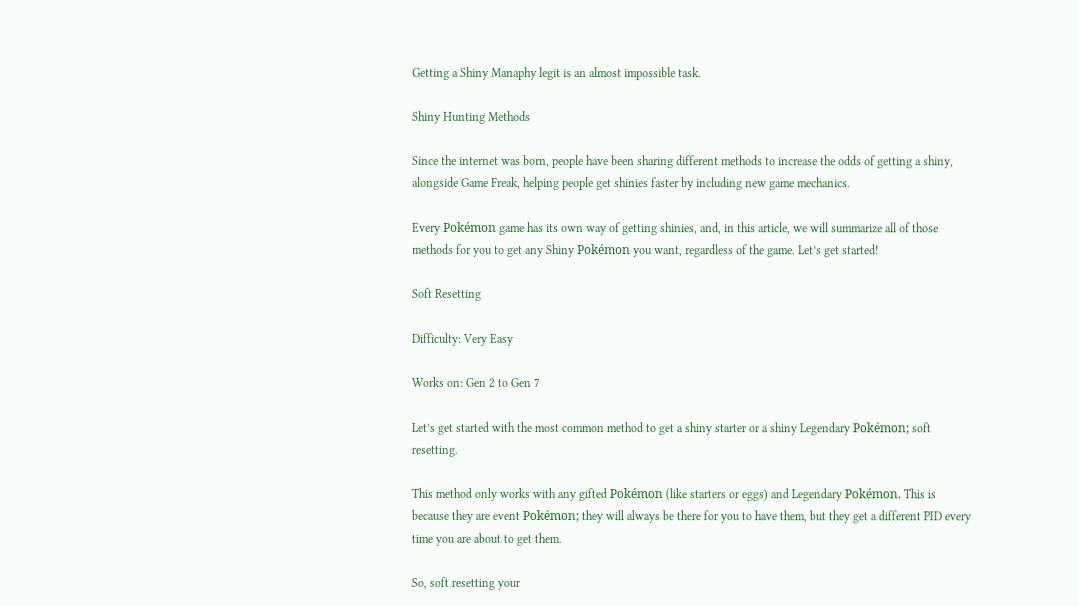Getting a Shiny Manaphy legit is an almost impossible task.

Shiny Hunting Methods

Since the internet was born, people have been sharing different methods to increase the odds of getting a shiny, alongside Game Freak, helping people get shinies faster by including new game mechanics.

Every Pokémon game has its own way of getting shinies, and, in this article, we will summarize all of those methods for you to get any Shiny Pokémon you want, regardless of the game. Let’s get started!

Soft Resetting

Difficulty: Very Easy

Works on: Gen 2 to Gen 7

Let’s get started with the most common method to get a shiny starter or a shiny Legendary Pokémon; soft resetting.

This method only works with any gifted Pokémon (like starters or eggs) and Legendary Pokémon. This is because they are event Pokémon; they will always be there for you to have them, but they get a different PID every time you are about to get them.

So, soft resetting your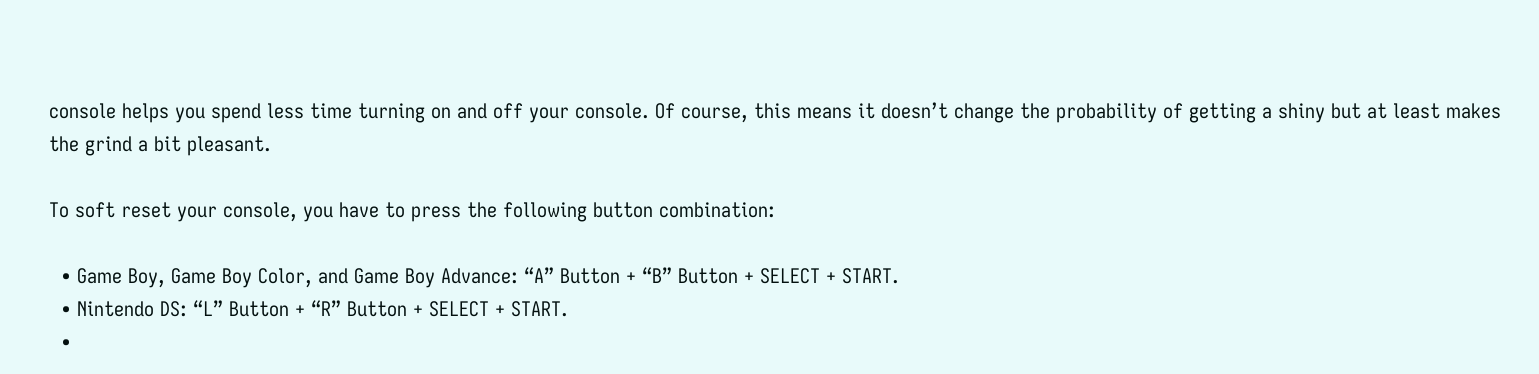console helps you spend less time turning on and off your console. Of course, this means it doesn’t change the probability of getting a shiny but at least makes the grind a bit pleasant.

To soft reset your console, you have to press the following button combination:

  • Game Boy, Game Boy Color, and Game Boy Advance: “A” Button + “B” Button + SELECT + START.
  • Nintendo DS: “L” Button + “R” Button + SELECT + START.
  •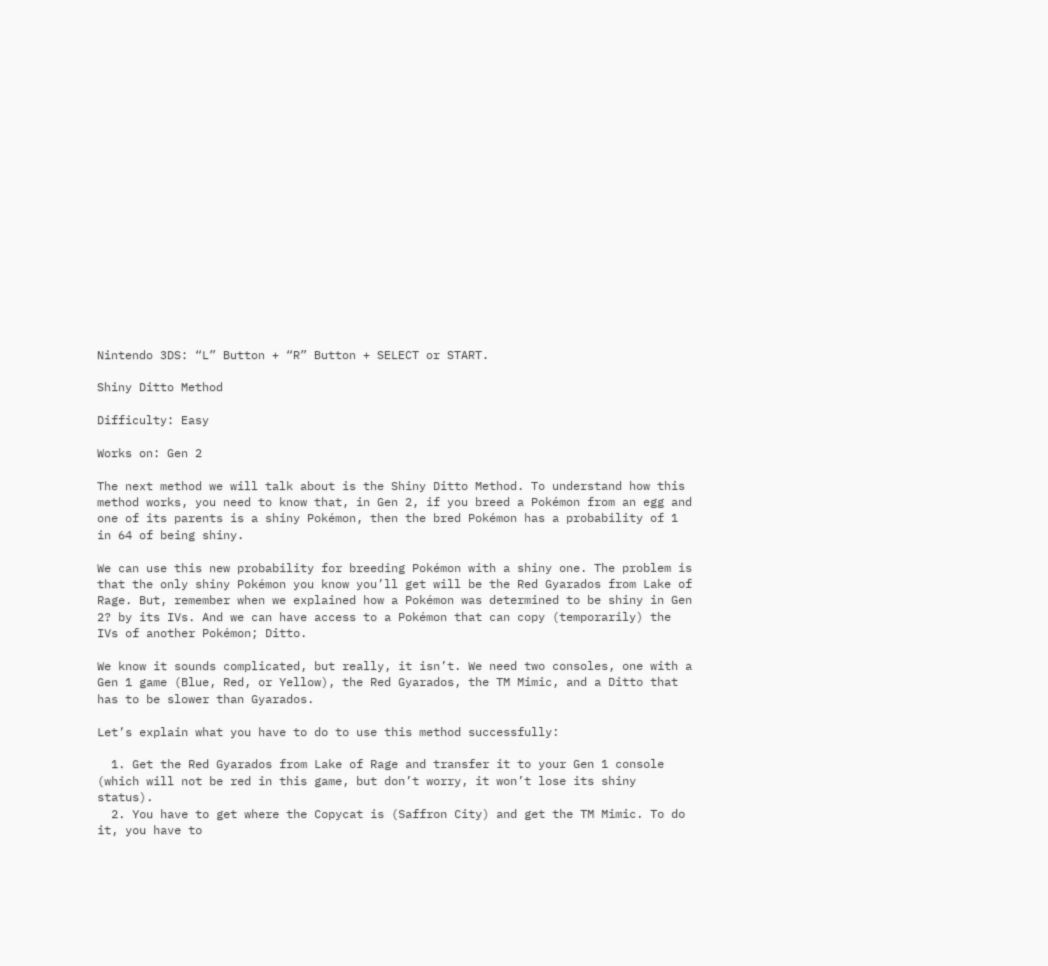Nintendo 3DS: “L” Button + “R” Button + SELECT or START.

Shiny Ditto Method

Difficulty: Easy

Works on: Gen 2

The next method we will talk about is the Shiny Ditto Method. To understand how this method works, you need to know that, in Gen 2, if you breed a Pokémon from an egg and one of its parents is a shiny Pokémon, then the bred Pokémon has a probability of 1 in 64 of being shiny.

We can use this new probability for breeding Pokémon with a shiny one. The problem is that the only shiny Pokémon you know you’ll get will be the Red Gyarados from Lake of Rage. But, remember when we explained how a Pokémon was determined to be shiny in Gen 2? by its IVs. And we can have access to a Pokémon that can copy (temporarily) the IVs of another Pokémon; Ditto.

We know it sounds complicated, but really, it isn’t. We need two consoles, one with a Gen 1 game (Blue, Red, or Yellow), the Red Gyarados, the TM Mimic, and a Ditto that has to be slower than Gyarados.

Let’s explain what you have to do to use this method successfully:

  1. Get the Red Gyarados from Lake of Rage and transfer it to your Gen 1 console (which will not be red in this game, but don’t worry, it won’t lose its shiny status).
  2. You have to get where the Copycat is (Saffron City) and get the TM Mimic. To do it, you have to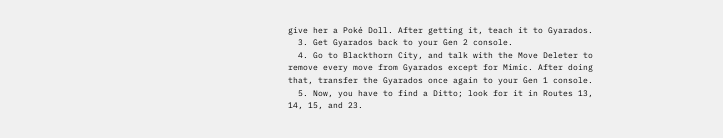give her a Poké Doll. After getting it, teach it to Gyarados.
  3. Get Gyarados back to your Gen 2 console.
  4. Go to Blackthorn City, and talk with the Move Deleter to remove every move from Gyarados except for Mimic. After doing that, transfer the Gyarados once again to your Gen 1 console.
  5. Now, you have to find a Ditto; look for it in Routes 13, 14, 15, and 23.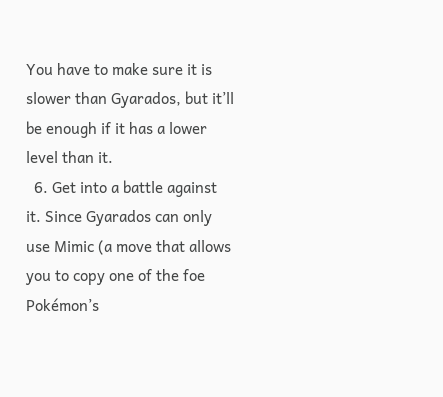You have to make sure it is slower than Gyarados, but it’ll be enough if it has a lower level than it.
  6. Get into a battle against it. Since Gyarados can only use Mimic (a move that allows you to copy one of the foe Pokémon’s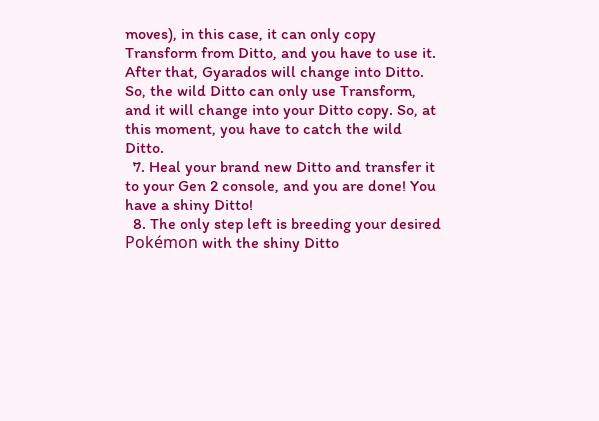moves), in this case, it can only copy Transform from Ditto, and you have to use it. After that, Gyarados will change into Ditto. So, the wild Ditto can only use Transform, and it will change into your Ditto copy. So, at this moment, you have to catch the wild Ditto.
  7. Heal your brand new Ditto and transfer it to your Gen 2 console, and you are done! You have a shiny Ditto!
  8. The only step left is breeding your desired Pokémon with the shiny Ditto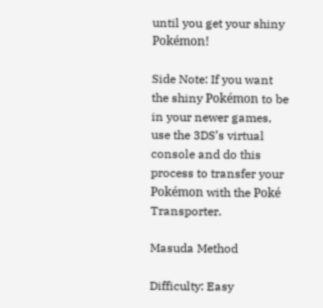until you get your shiny Pokémon!

Side Note: If you want the shiny Pokémon to be in your newer games, use the 3DS’s virtual console and do this process to transfer your Pokémon with the Poké Transporter.

Masuda Method

Difficulty: Easy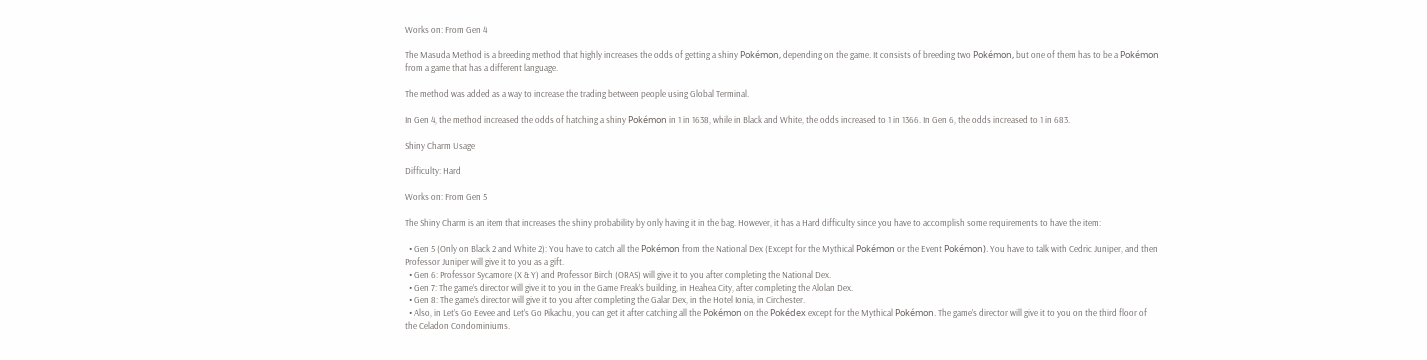Works on: From Gen 4

The Masuda Method is a breeding method that highly increases the odds of getting a shiny Pokémon, depending on the game. It consists of breeding two Pokémon, but one of them has to be a Pokémon from a game that has a different language.

The method was added as a way to increase the trading between people using Global Terminal.

In Gen 4, the method increased the odds of hatching a shiny Pokémon in 1 in 1638, while in Black and White, the odds increased to 1 in 1366. In Gen 6, the odds increased to 1 in 683.

Shiny Charm Usage

Difficulty: Hard

Works on: From Gen 5

The Shiny Charm is an item that increases the shiny probability by only having it in the bag. However, it has a Hard difficulty since you have to accomplish some requirements to have the item:

  • Gen 5 (Only on Black 2 and White 2): You have to catch all the Pokémon from the National Dex (Except for the Mythical Pokémon or the Event Pokémon). You have to talk with Cedric Juniper, and then Professor Juniper will give it to you as a gift.
  • Gen 6: Professor Sycamore (X & Y) and Professor Birch (ORAS) will give it to you after completing the National Dex.
  • Gen 7: The game’s director will give it to you in the Game Freak’s building, in Heahea City, after completing the Alolan Dex.
  • Gen 8: The game’s director will give it to you after completing the Galar Dex, in the Hotel Ionia, in Circhester.
  • Also, in Let’s Go Eevee and Let’s Go Pikachu, you can get it after catching all the Pokémon on the Pokédex except for the Mythical Pokémon. The game’s director will give it to you on the third floor of the Celadon Condominiums.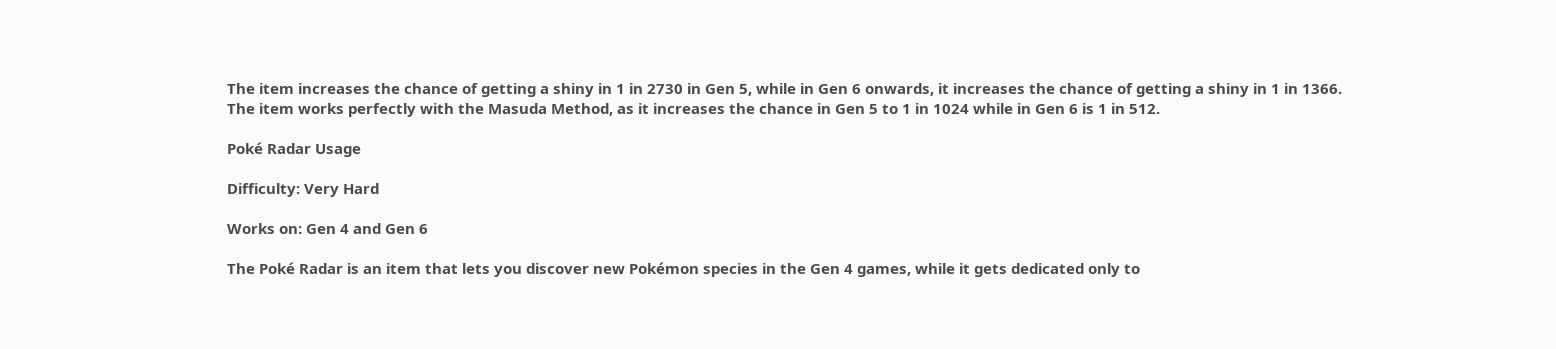The item increases the chance of getting a shiny in 1 in 2730 in Gen 5, while in Gen 6 onwards, it increases the chance of getting a shiny in 1 in 1366. The item works perfectly with the Masuda Method, as it increases the chance in Gen 5 to 1 in 1024 while in Gen 6 is 1 in 512.

Poké Radar Usage

Difficulty: Very Hard

Works on: Gen 4 and Gen 6

The Poké Radar is an item that lets you discover new Pokémon species in the Gen 4 games, while it gets dedicated only to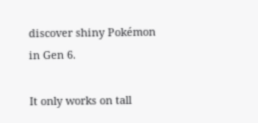discover shiny Pokémon in Gen 6.

It only works on tall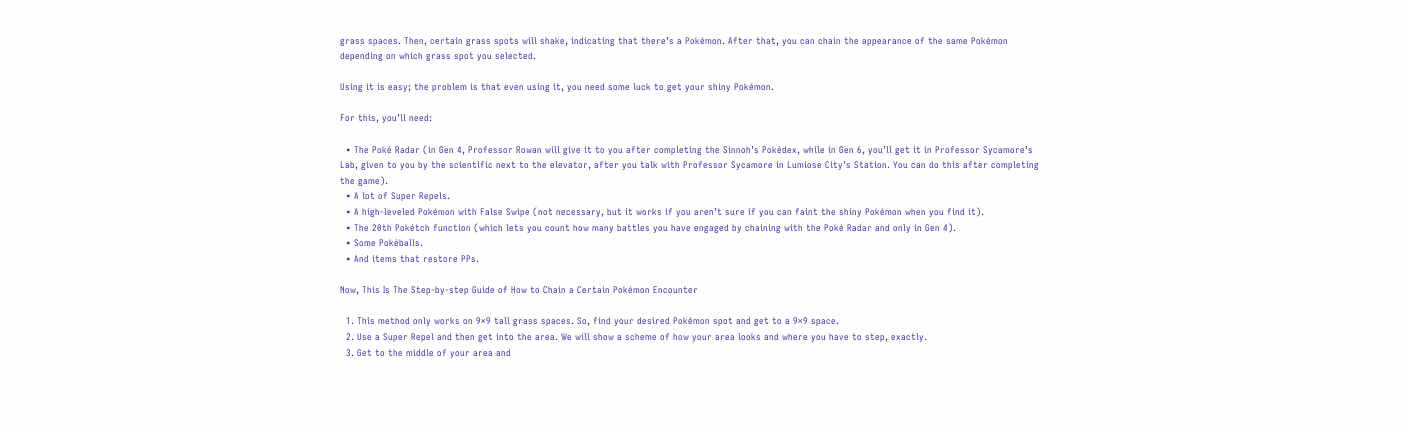grass spaces. Then, certain grass spots will shake, indicating that there’s a Pokémon. After that, you can chain the appearance of the same Pokémon depending on which grass spot you selected.

Using it is easy; the problem is that even using it, you need some luck to get your shiny Pokémon.

For this, you’ll need:

  • The Poké Radar (in Gen 4, Professor Rowan will give it to you after completing the Sinnoh’s Pokédex, while in Gen 6, you’ll get it in Professor Sycamore’s Lab, given to you by the scientific next to the elevator, after you talk with Professor Sycamore in Lumiose City’s Station. You can do this after completing the game).
  • A lot of Super Repels.
  • A high-leveled Pokémon with False Swipe (not necessary, but it works if you aren’t sure if you can faint the shiny Pokémon when you find it).
  • The 20th Pokétch function (which lets you count how many battles you have engaged by chaining with the Poké Radar and only in Gen 4).
  • Some Pokéballs.
  • And items that restore PPs.

Now, This Is The Step-by-step Guide of How to Chain a Certain Pokémon Encounter

  1. This method only works on 9×9 tall grass spaces. So, find your desired Pokémon spot and get to a 9×9 space.
  2. Use a Super Repel and then get into the area. We will show a scheme of how your area looks and where you have to step, exactly.
  3. Get to the middle of your area and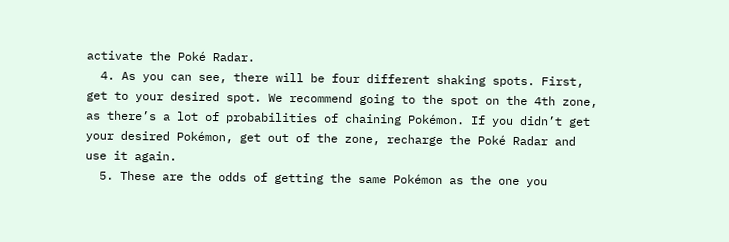activate the Poké Radar.
  4. As you can see, there will be four different shaking spots. First, get to your desired spot. We recommend going to the spot on the 4th zone, as there’s a lot of probabilities of chaining Pokémon. If you didn’t get your desired Pokémon, get out of the zone, recharge the Poké Radar and use it again.
  5. These are the odds of getting the same Pokémon as the one you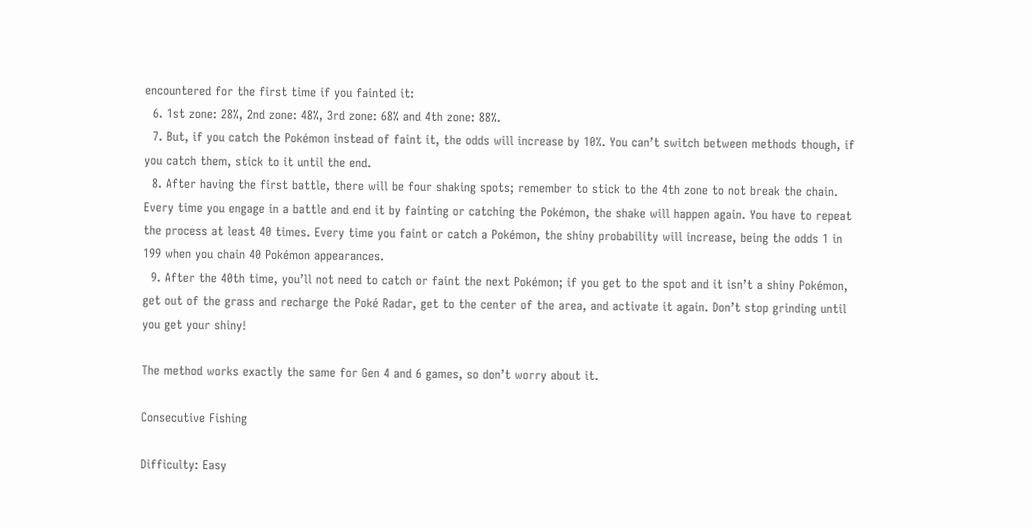encountered for the first time if you fainted it:
  6. 1st zone: 28%, 2nd zone: 48%, 3rd zone: 68% and 4th zone: 88%.
  7. But, if you catch the Pokémon instead of faint it, the odds will increase by 10%. You can’t switch between methods though, if you catch them, stick to it until the end.
  8. After having the first battle, there will be four shaking spots; remember to stick to the 4th zone to not break the chain. Every time you engage in a battle and end it by fainting or catching the Pokémon, the shake will happen again. You have to repeat the process at least 40 times. Every time you faint or catch a Pokémon, the shiny probability will increase, being the odds 1 in 199 when you chain 40 Pokémon appearances.
  9. After the 40th time, you’ll not need to catch or faint the next Pokémon; if you get to the spot and it isn’t a shiny Pokémon, get out of the grass and recharge the Poké Radar, get to the center of the area, and activate it again. Don’t stop grinding until you get your shiny!

The method works exactly the same for Gen 4 and 6 games, so don’t worry about it.

Consecutive Fishing

Difficulty: Easy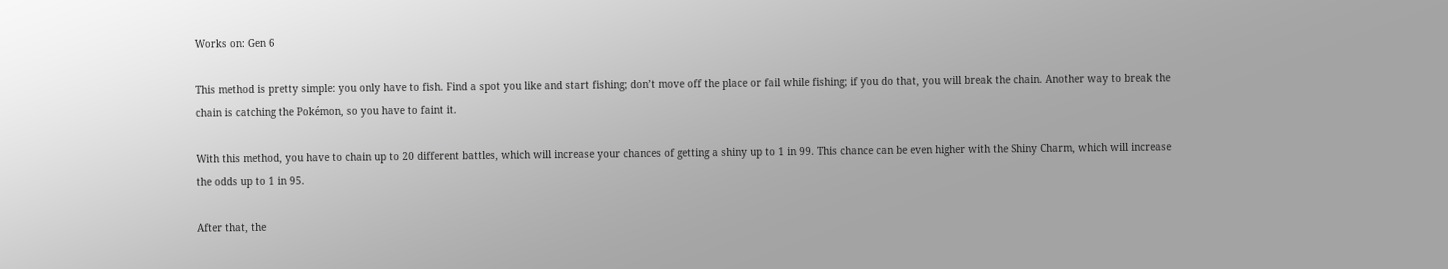Works on: Gen 6

This method is pretty simple: you only have to fish. Find a spot you like and start fishing; don’t move off the place or fail while fishing; if you do that, you will break the chain. Another way to break the chain is catching the Pokémon, so you have to faint it.

With this method, you have to chain up to 20 different battles, which will increase your chances of getting a shiny up to 1 in 99. This chance can be even higher with the Shiny Charm, which will increase the odds up to 1 in 95.

After that, the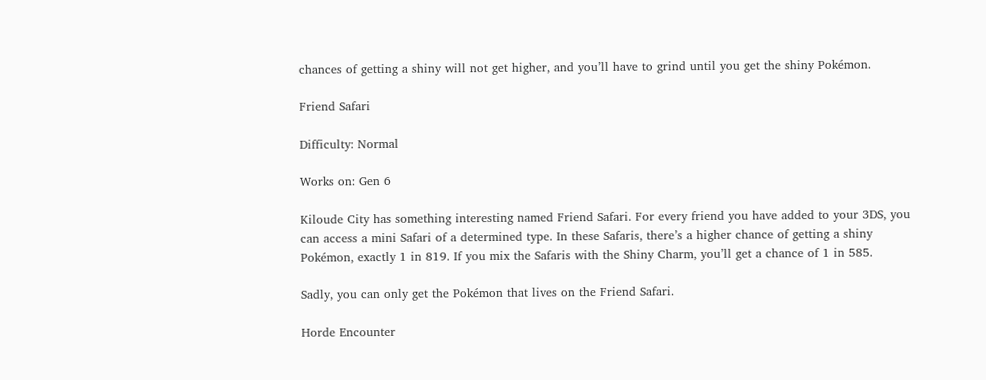chances of getting a shiny will not get higher, and you’ll have to grind until you get the shiny Pokémon.

Friend Safari

Difficulty: Normal

Works on: Gen 6

Kiloude City has something interesting named Friend Safari. For every friend you have added to your 3DS, you can access a mini Safari of a determined type. In these Safaris, there’s a higher chance of getting a shiny Pokémon, exactly 1 in 819. If you mix the Safaris with the Shiny Charm, you’ll get a chance of 1 in 585.

Sadly, you can only get the Pokémon that lives on the Friend Safari.

Horde Encounter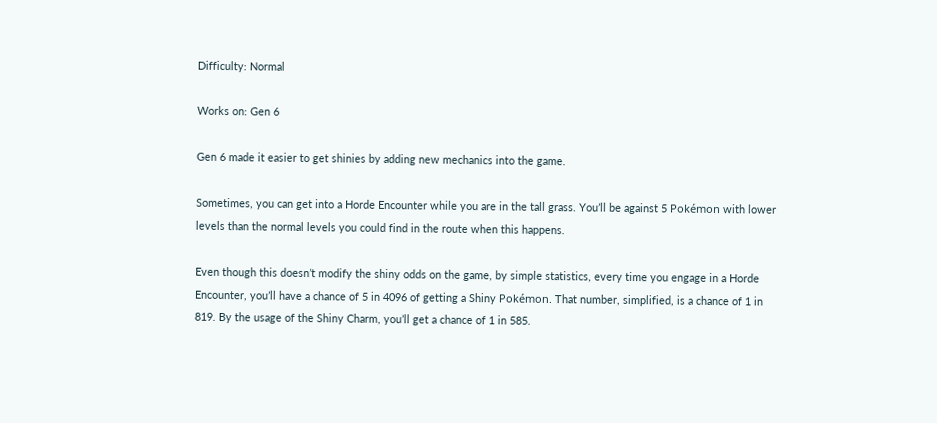Difficulty: Normal

Works on: Gen 6

Gen 6 made it easier to get shinies by adding new mechanics into the game.

Sometimes, you can get into a Horde Encounter while you are in the tall grass. You’ll be against 5 Pokémon with lower levels than the normal levels you could find in the route when this happens.

Even though this doesn’t modify the shiny odds on the game, by simple statistics, every time you engage in a Horde Encounter, you’ll have a chance of 5 in 4096 of getting a Shiny Pokémon. That number, simplified, is a chance of 1 in 819. By the usage of the Shiny Charm, you’ll get a chance of 1 in 585.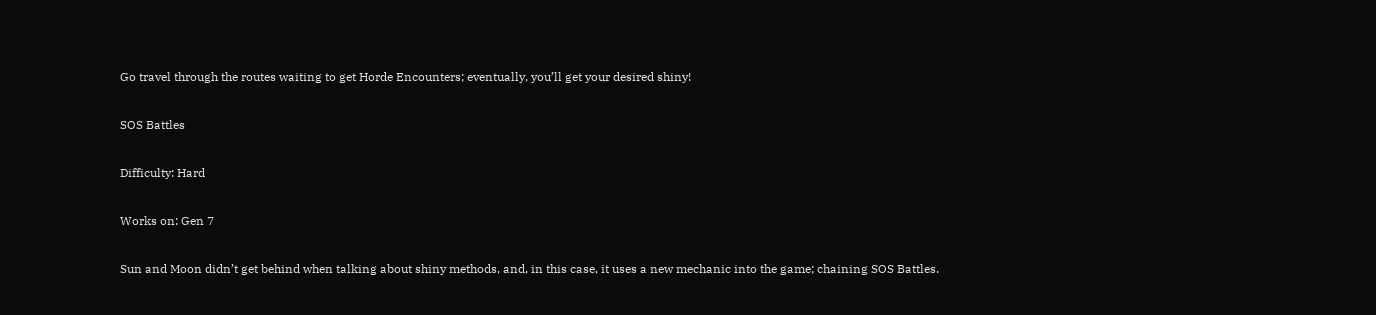Go travel through the routes waiting to get Horde Encounters; eventually, you’ll get your desired shiny!

SOS Battles

Difficulty: Hard

Works on: Gen 7

Sun and Moon didn’t get behind when talking about shiny methods, and, in this case, it uses a new mechanic into the game; chaining SOS Battles.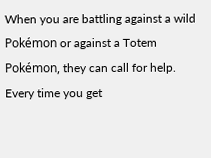When you are battling against a wild Pokémon or against a Totem Pokémon, they can call for help. Every time you get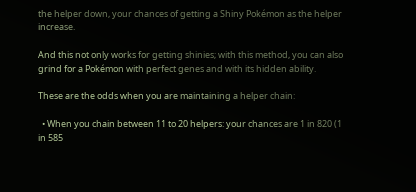the helper down, your chances of getting a Shiny Pokémon as the helper increase.

And this not only works for getting shinies; with this method, you can also grind for a Pokémon with perfect genes and with its hidden ability.

These are the odds when you are maintaining a helper chain:

  • When you chain between 11 to 20 helpers: your chances are 1 in 820 (1 in 585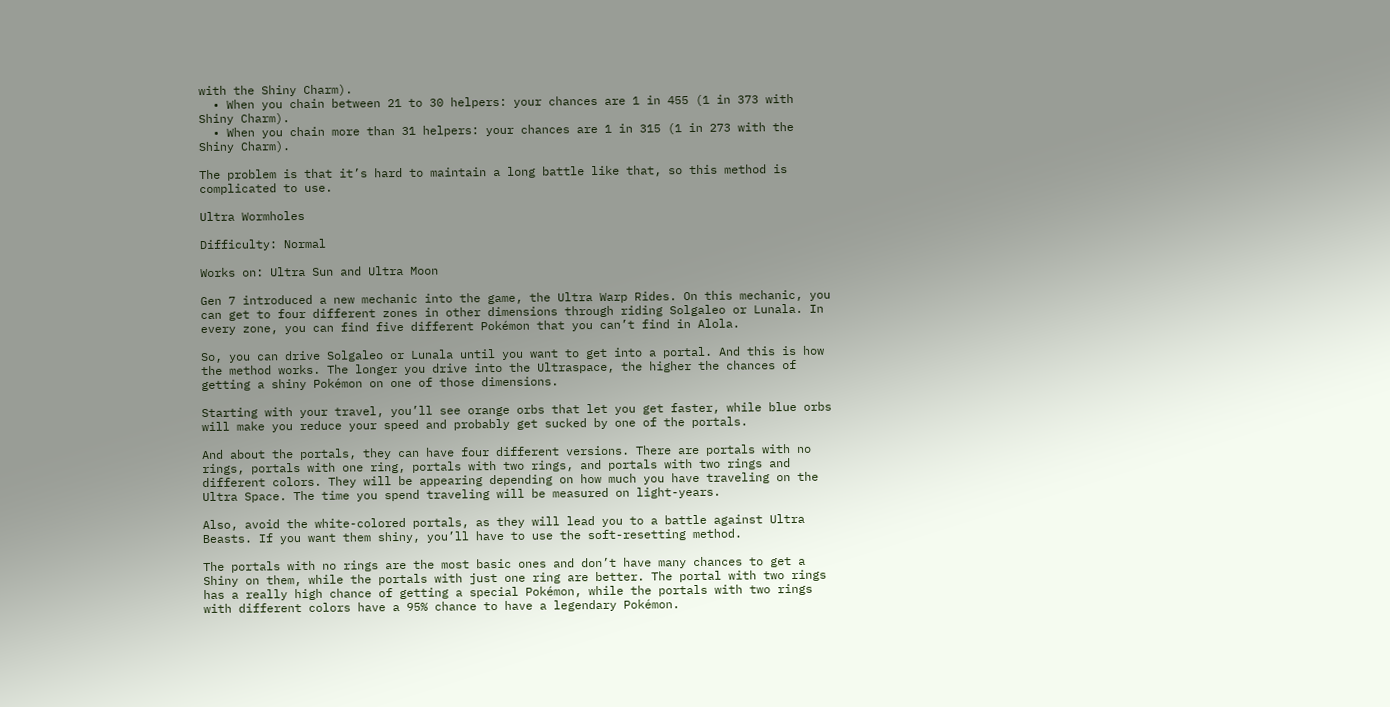with the Shiny Charm).
  • When you chain between 21 to 30 helpers: your chances are 1 in 455 (1 in 373 with Shiny Charm).
  • When you chain more than 31 helpers: your chances are 1 in 315 (1 in 273 with the Shiny Charm).

The problem is that it’s hard to maintain a long battle like that, so this method is complicated to use.

Ultra Wormholes

Difficulty: Normal

Works on: Ultra Sun and Ultra Moon

Gen 7 introduced a new mechanic into the game, the Ultra Warp Rides. On this mechanic, you can get to four different zones in other dimensions through riding Solgaleo or Lunala. In every zone, you can find five different Pokémon that you can’t find in Alola.

So, you can drive Solgaleo or Lunala until you want to get into a portal. And this is how the method works. The longer you drive into the Ultraspace, the higher the chances of getting a shiny Pokémon on one of those dimensions.

Starting with your travel, you’ll see orange orbs that let you get faster, while blue orbs will make you reduce your speed and probably get sucked by one of the portals.

And about the portals, they can have four different versions. There are portals with no rings, portals with one ring, portals with two rings, and portals with two rings and different colors. They will be appearing depending on how much you have traveling on the Ultra Space. The time you spend traveling will be measured on light-years.

Also, avoid the white-colored portals, as they will lead you to a battle against Ultra Beasts. If you want them shiny, you’ll have to use the soft-resetting method.

The portals with no rings are the most basic ones and don’t have many chances to get a Shiny on them, while the portals with just one ring are better. The portal with two rings has a really high chance of getting a special Pokémon, while the portals with two rings with different colors have a 95% chance to have a legendary Pokémon.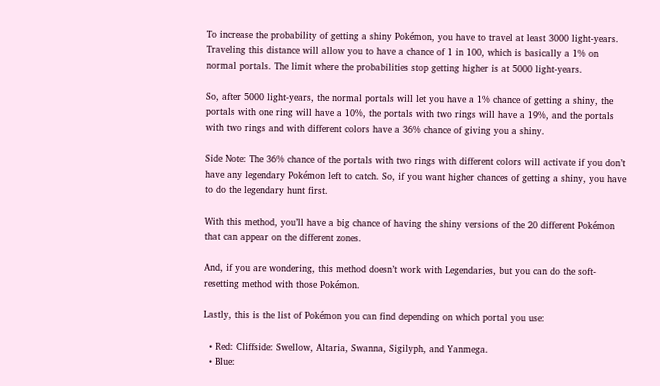To increase the probability of getting a shiny Pokémon, you have to travel at least 3000 light-years. Traveling this distance will allow you to have a chance of 1 in 100, which is basically a 1% on normal portals. The limit where the probabilities stop getting higher is at 5000 light-years.

So, after 5000 light-years, the normal portals will let you have a 1% chance of getting a shiny, the portals with one ring will have a 10%, the portals with two rings will have a 19%, and the portals with two rings and with different colors have a 36% chance of giving you a shiny.

Side Note: The 36% chance of the portals with two rings with different colors will activate if you don’t have any legendary Pokémon left to catch. So, if you want higher chances of getting a shiny, you have to do the legendary hunt first.

With this method, you’ll have a big chance of having the shiny versions of the 20 different Pokémon that can appear on the different zones.

And, if you are wondering, this method doesn’t work with Legendaries, but you can do the soft-resetting method with those Pokémon.

Lastly, this is the list of Pokémon you can find depending on which portal you use:

  • Red: Cliffside: Swellow, Altaria, Swanna, Sigilyph, and Yanmega.
  • Blue: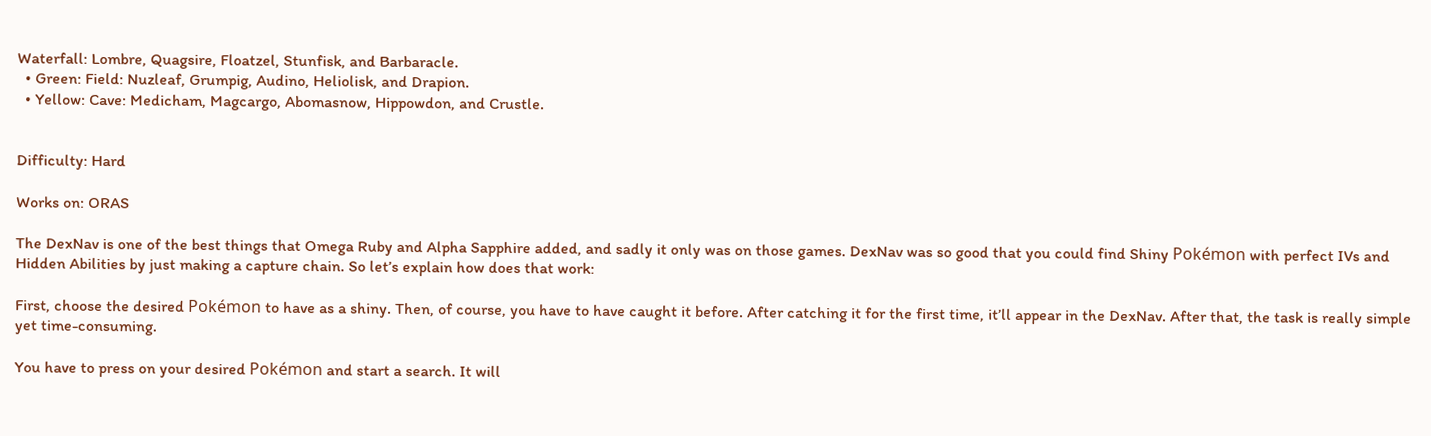Waterfall: Lombre, Quagsire, Floatzel, Stunfisk, and Barbaracle.
  • Green: Field: Nuzleaf, Grumpig, Audino, Heliolisk, and Drapion.
  • Yellow: Cave: Medicham, Magcargo, Abomasnow, Hippowdon, and Crustle.


Difficulty: Hard

Works on: ORAS

The DexNav is one of the best things that Omega Ruby and Alpha Sapphire added, and sadly it only was on those games. DexNav was so good that you could find Shiny Pokémon with perfect IVs and Hidden Abilities by just making a capture chain. So let’s explain how does that work:

First, choose the desired Pokémon to have as a shiny. Then, of course, you have to have caught it before. After catching it for the first time, it’ll appear in the DexNav. After that, the task is really simple yet time-consuming.

You have to press on your desired Pokémon and start a search. It will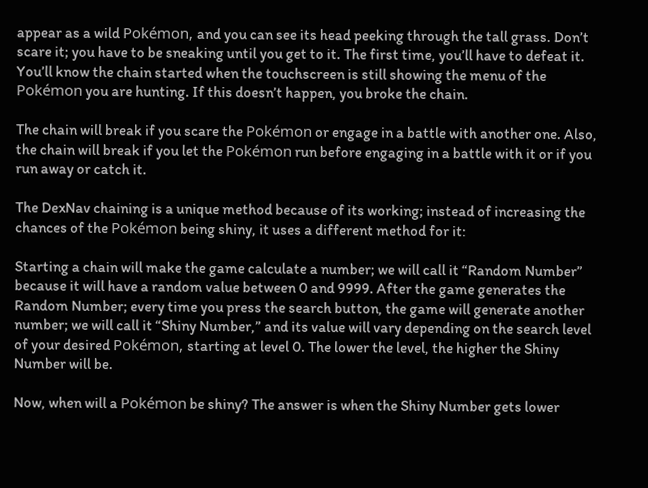appear as a wild Pokémon, and you can see its head peeking through the tall grass. Don’t scare it; you have to be sneaking until you get to it. The first time, you’ll have to defeat it. You’ll know the chain started when the touchscreen is still showing the menu of the Pokémon you are hunting. If this doesn’t happen, you broke the chain.

The chain will break if you scare the Pokémon or engage in a battle with another one. Also, the chain will break if you let the Pokémon run before engaging in a battle with it or if you run away or catch it.

The DexNav chaining is a unique method because of its working; instead of increasing the chances of the Pokémon being shiny, it uses a different method for it:

Starting a chain will make the game calculate a number; we will call it “Random Number” because it will have a random value between 0 and 9999. After the game generates the Random Number; every time you press the search button, the game will generate another number; we will call it “Shiny Number,” and its value will vary depending on the search level of your desired Pokémon, starting at level 0. The lower the level, the higher the Shiny Number will be.

Now, when will a Pokémon be shiny? The answer is when the Shiny Number gets lower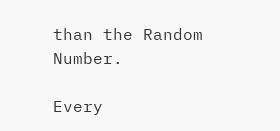than the Random Number.

Every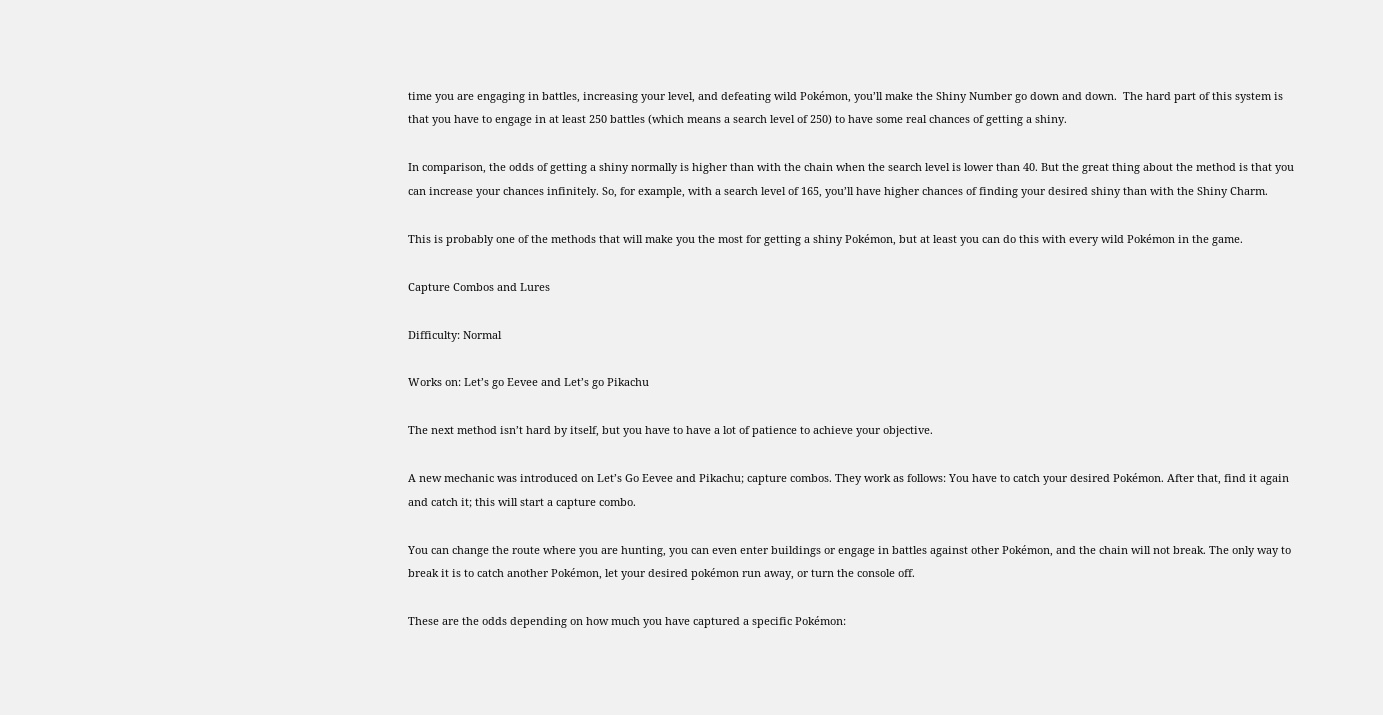time you are engaging in battles, increasing your level, and defeating wild Pokémon, you’ll make the Shiny Number go down and down.  The hard part of this system is that you have to engage in at least 250 battles (which means a search level of 250) to have some real chances of getting a shiny.

In comparison, the odds of getting a shiny normally is higher than with the chain when the search level is lower than 40. But the great thing about the method is that you can increase your chances infinitely. So, for example, with a search level of 165, you’ll have higher chances of finding your desired shiny than with the Shiny Charm.

This is probably one of the methods that will make you the most for getting a shiny Pokémon, but at least you can do this with every wild Pokémon in the game.

Capture Combos and Lures

Difficulty: Normal

Works on: Let’s go Eevee and Let’s go Pikachu

The next method isn’t hard by itself, but you have to have a lot of patience to achieve your objective.

A new mechanic was introduced on Let’s Go Eevee and Pikachu; capture combos. They work as follows: You have to catch your desired Pokémon. After that, find it again and catch it; this will start a capture combo.

You can change the route where you are hunting, you can even enter buildings or engage in battles against other Pokémon, and the chain will not break. The only way to break it is to catch another Pokémon, let your desired pokémon run away, or turn the console off.

These are the odds depending on how much you have captured a specific Pokémon: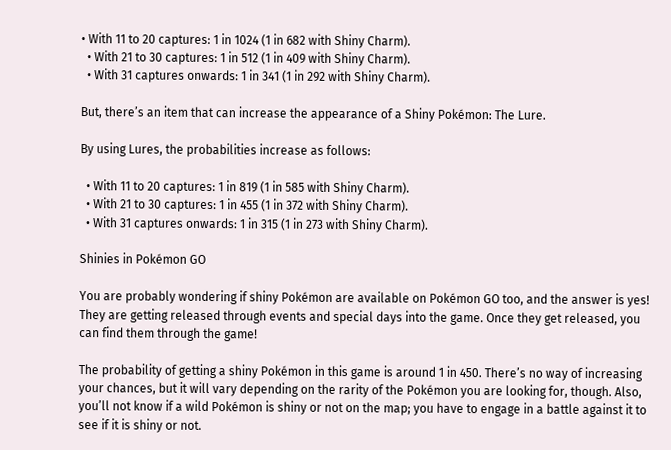• With 11 to 20 captures: 1 in 1024 (1 in 682 with Shiny Charm).
  • With 21 to 30 captures: 1 in 512 (1 in 409 with Shiny Charm).
  • With 31 captures onwards: 1 in 341 (1 in 292 with Shiny Charm).

But, there’s an item that can increase the appearance of a Shiny Pokémon: The Lure.

By using Lures, the probabilities increase as follows:

  • With 11 to 20 captures: 1 in 819 (1 in 585 with Shiny Charm).
  • With 21 to 30 captures: 1 in 455 (1 in 372 with Shiny Charm).
  • With 31 captures onwards: 1 in 315 (1 in 273 with Shiny Charm).

Shinies in Pokémon GO

You are probably wondering if shiny Pokémon are available on Pokémon GO too, and the answer is yes! They are getting released through events and special days into the game. Once they get released, you can find them through the game!

The probability of getting a shiny Pokémon in this game is around 1 in 450. There’s no way of increasing your chances, but it will vary depending on the rarity of the Pokémon you are looking for, though. Also, you’ll not know if a wild Pokémon is shiny or not on the map; you have to engage in a battle against it to see if it is shiny or not.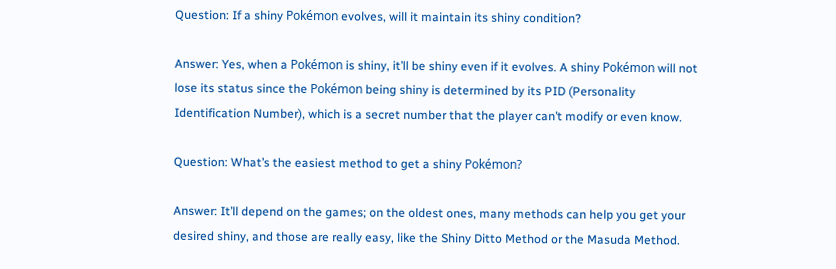Question: If a shiny Pokémon evolves, will it maintain its shiny condition?

Answer: Yes, when a Pokémon is shiny, it’ll be shiny even if it evolves. A shiny Pokémon will not lose its status since the Pokémon being shiny is determined by its PID (Personality Identification Number), which is a secret number that the player can’t modify or even know.

Question: What’s the easiest method to get a shiny Pokémon?

Answer: It’ll depend on the games; on the oldest ones, many methods can help you get your desired shiny, and those are really easy, like the Shiny Ditto Method or the Masuda Method.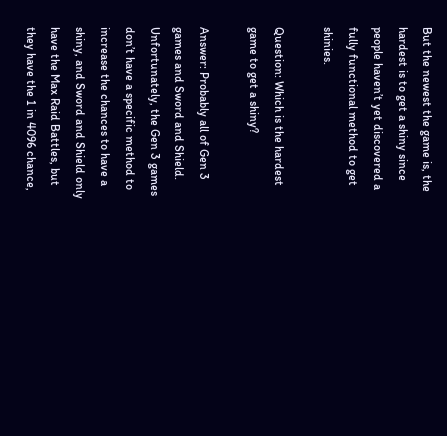But the newest the game is, the hardest is to get a shiny since people haven’t yet discovered a fully functional method to get shinies.

Question: Which is the hardest game to get a shiny?

Answer: Probably all of Gen 3 games and Sword and Shield. Unfortunately, the Gen 3 games don’t have a specific method to increase the chances to have a shiny, and Sword and Shield only have the Max Raid Battles, but they have the 1 in 4096 chance,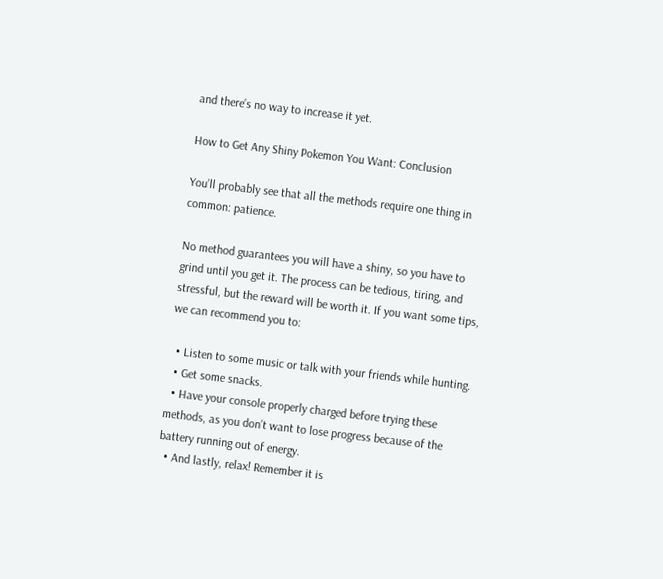and there’s no way to increase it yet.

How to Get Any Shiny Pokemon You Want: Conclusion

You’ll probably see that all the methods require one thing in common: patience.

No method guarantees you will have a shiny, so you have to grind until you get it. The process can be tedious, tiring, and stressful, but the reward will be worth it. If you want some tips, we can recommend you to:

  • Listen to some music or talk with your friends while hunting.
  • Get some snacks.
  • Have your console properly charged before trying these methods, as you don’t want to lose progress because of the battery running out of energy.
  • And lastly, relax! Remember it is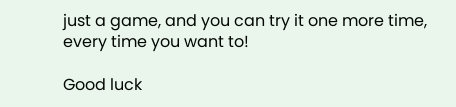just a game, and you can try it one more time, every time you want to!

Good luck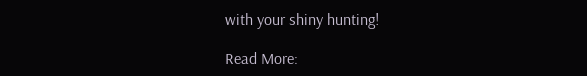with your shiny hunting!

Read More: